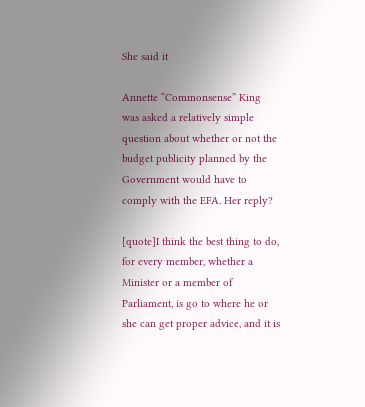She said it

Annette “Commonsense” King was asked a relatively simple question about whether or not the budget publicity planned by the Government would have to comply with the EFA. Her reply?

[quote]I think the best thing to do, for every member, whether a Minister or a member of Parliament, is go to where he or she can get proper advice, and it is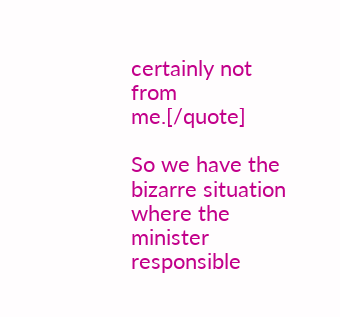certainly not from me.[/quote]

So we have the bizarre situation where the minister responsible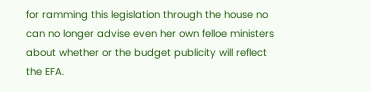for ramming this legislation through the house no can no longer advise even her own felloe ministers about whether or the budget publicity will reflect the EFA.